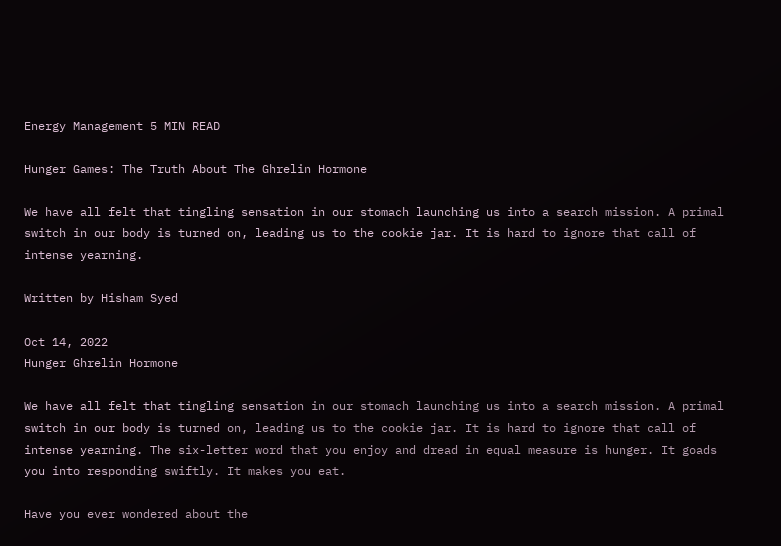Energy Management 5 MIN READ

Hunger Games: The Truth About The Ghrelin Hormone

We have all felt that tingling sensation in our stomach launching us into a search mission. A primal switch in our body is turned on, leading us to the cookie jar. It is hard to ignore that call of intense yearning.

Written by Hisham Syed

Oct 14, 2022
Hunger Ghrelin Hormone

We have all felt that tingling sensation in our stomach launching us into a search mission. A primal switch in our body is turned on, leading us to the cookie jar. It is hard to ignore that call of intense yearning. The six-letter word that you enjoy and dread in equal measure is hunger. It goads you into responding swiftly. It makes you eat.

Have you ever wondered about the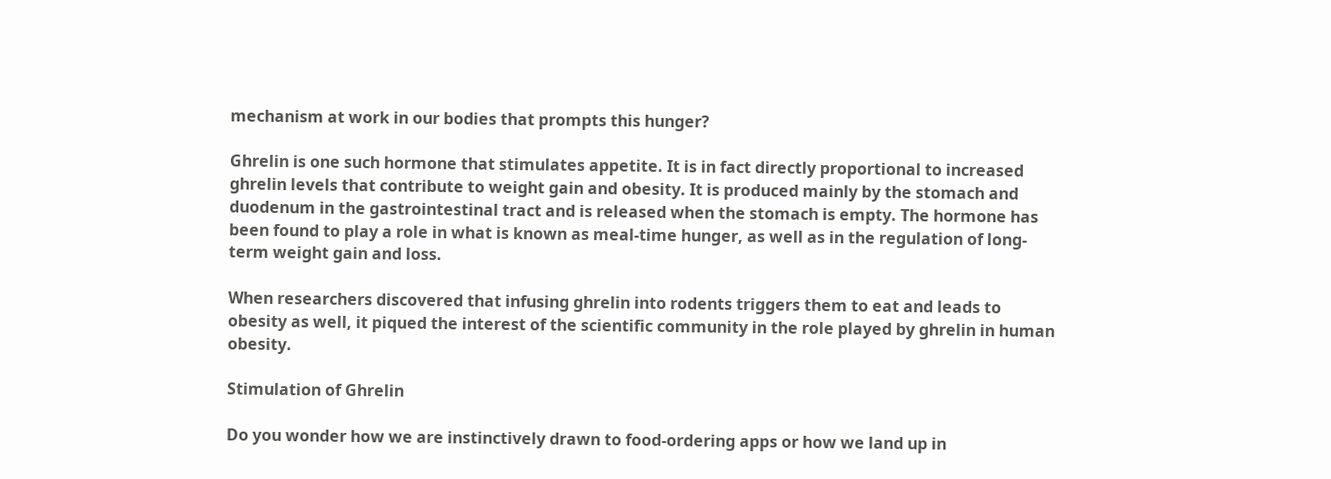mechanism at work in our bodies that prompts this hunger?

Ghrelin is one such hormone that stimulates appetite. It is in fact directly proportional to increased ghrelin levels that contribute to weight gain and obesity. It is produced mainly by the stomach and duodenum in the gastrointestinal tract and is released when the stomach is empty. The hormone has been found to play a role in what is known as meal-time hunger, as well as in the regulation of long-term weight gain and loss.

When researchers discovered that infusing ghrelin into rodents triggers them to eat and leads to obesity as well, it piqued the interest of the scientific community in the role played by ghrelin in human obesity.

Stimulation of Ghrelin

Do you wonder how we are instinctively drawn to food-ordering apps or how we land up in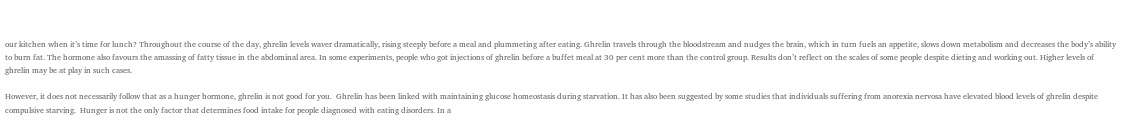our kitchen when it’s time for lunch? Throughout the course of the day, ghrelin levels waver dramatically, rising steeply before a meal and plummeting after eating. Ghrelin travels through the bloodstream and nudges the brain, which in turn fuels an appetite, slows down metabolism and decreases the body’s ability to burn fat. The hormone also favours the amassing of fatty tissue in the abdominal area. In some experiments, people who got injections of ghrelin before a buffet meal at 30 per cent more than the control group. Results don’t reflect on the scales of some people despite dieting and working out. Higher levels of ghrelin may be at play in such cases.

However, it does not necessarily follow that as a hunger hormone, ghrelin is not good for you.  Ghrelin has been linked with maintaining glucose homeostasis during starvation. It has also been suggested by some studies that individuals suffering from anorexia nervosa have elevated blood levels of ghrelin despite compulsive starving.  Hunger is not the only factor that determines food intake for people diagnosed with eating disorders. In a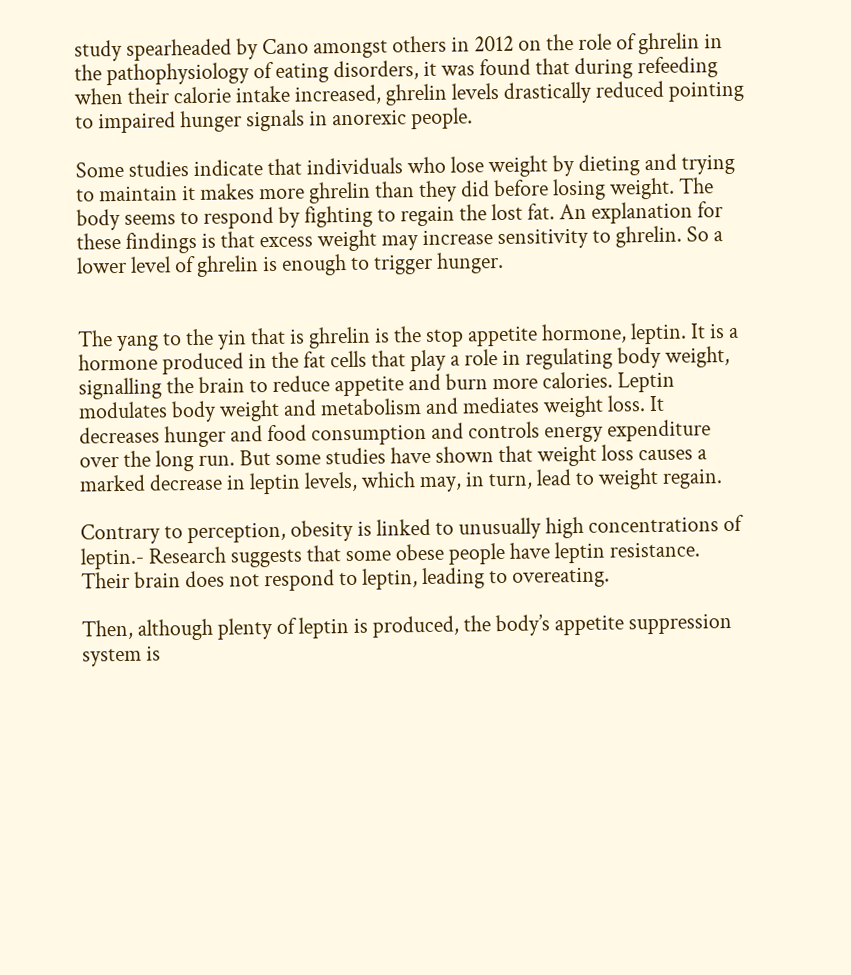study spearheaded by Cano amongst others in 2012 on the role of ghrelin in the pathophysiology of eating disorders, it was found that during refeeding when their calorie intake increased, ghrelin levels drastically reduced pointing to impaired hunger signals in anorexic people.

Some studies indicate that individuals who lose weight by dieting and trying to maintain it makes more ghrelin than they did before losing weight. The body seems to respond by fighting to regain the lost fat. An explanation for these findings is that excess weight may increase sensitivity to ghrelin. So a lower level of ghrelin is enough to trigger hunger.


The yang to the yin that is ghrelin is the stop appetite hormone, leptin. It is a hormone produced in the fat cells that play a role in regulating body weight, signalling the brain to reduce appetite and burn more calories. Leptin modulates body weight and metabolism and mediates weight loss. It decreases hunger and food consumption and controls energy expenditure over the long run. But some studies have shown that weight loss causes a marked decrease in leptin levels, which may, in turn, lead to weight regain.

Contrary to perception, obesity is linked to unusually high concentrations of leptin.- Research suggests that some obese people have leptin resistance. Their brain does not respond to leptin, leading to overeating.

Then, although plenty of leptin is produced, the body’s appetite suppression system is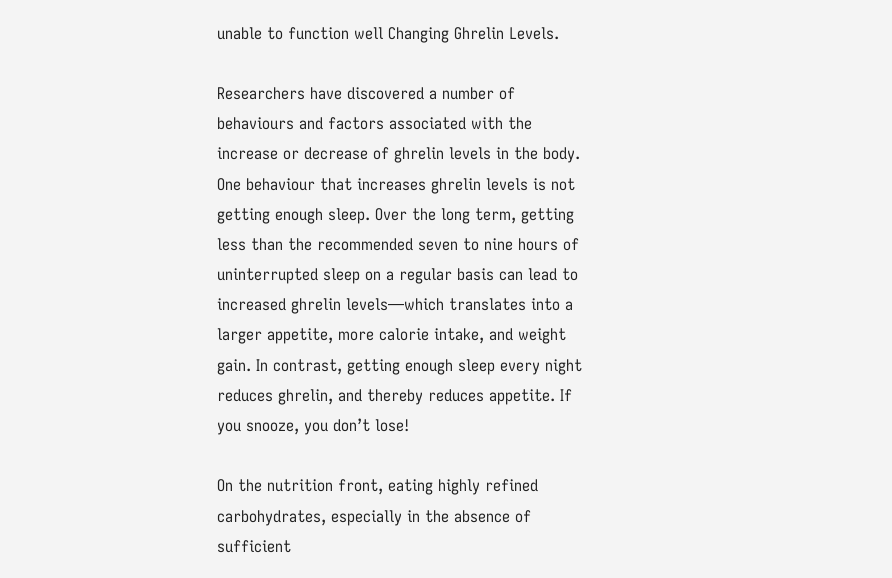unable to function well Changing Ghrelin Levels.

Researchers have discovered a number of behaviours and factors associated with the increase or decrease of ghrelin levels in the body. One behaviour that increases ghrelin levels is not getting enough sleep. Over the long term, getting less than the recommended seven to nine hours of uninterrupted sleep on a regular basis can lead to increased ghrelin levels—which translates into a larger appetite, more calorie intake, and weight gain. In contrast, getting enough sleep every night reduces ghrelin, and thereby reduces appetite. If you snooze, you don’t lose!

On the nutrition front, eating highly refined carbohydrates, especially in the absence of sufficient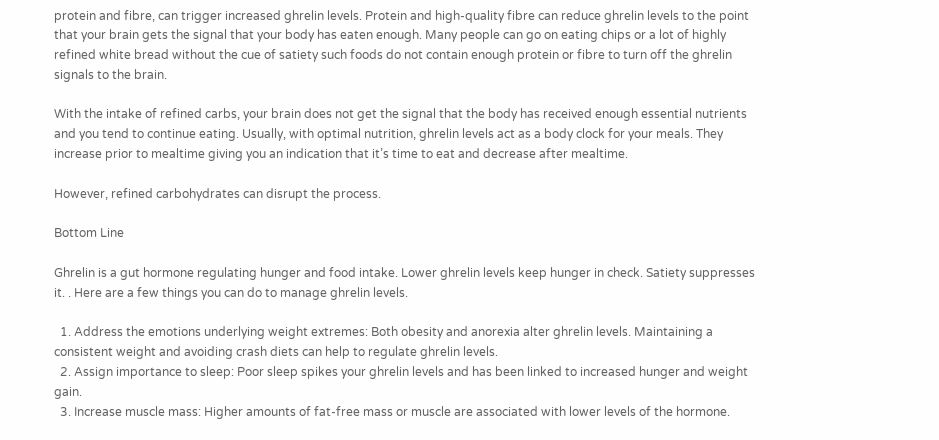protein and fibre, can trigger increased ghrelin levels. Protein and high-quality fibre can reduce ghrelin levels to the point that your brain gets the signal that your body has eaten enough. Many people can go on eating chips or a lot of highly refined white bread without the cue of satiety such foods do not contain enough protein or fibre to turn off the ghrelin signals to the brain.

With the intake of refined carbs, your brain does not get the signal that the body has received enough essential nutrients and you tend to continue eating. Usually, with optimal nutrition, ghrelin levels act as a body clock for your meals. They increase prior to mealtime giving you an indication that it’s time to eat and decrease after mealtime.

However, refined carbohydrates can disrupt the process.

Bottom Line

Ghrelin is a gut hormone regulating hunger and food intake. Lower ghrelin levels keep hunger in check. Satiety suppresses it. . Here are a few things you can do to manage ghrelin levels.

  1. Address the emotions underlying weight extremes: Both obesity and anorexia alter ghrelin levels. Maintaining a consistent weight and avoiding crash diets can help to regulate ghrelin levels.
  2. Assign importance to sleep: Poor sleep spikes your ghrelin levels and has been linked to increased hunger and weight gain.
  3. Increase muscle mass: Higher amounts of fat-free mass or muscle are associated with lower levels of the hormone.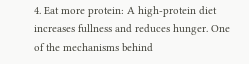4. Eat more protein: A high-protein diet increases fullness and reduces hunger. One of the mechanisms behind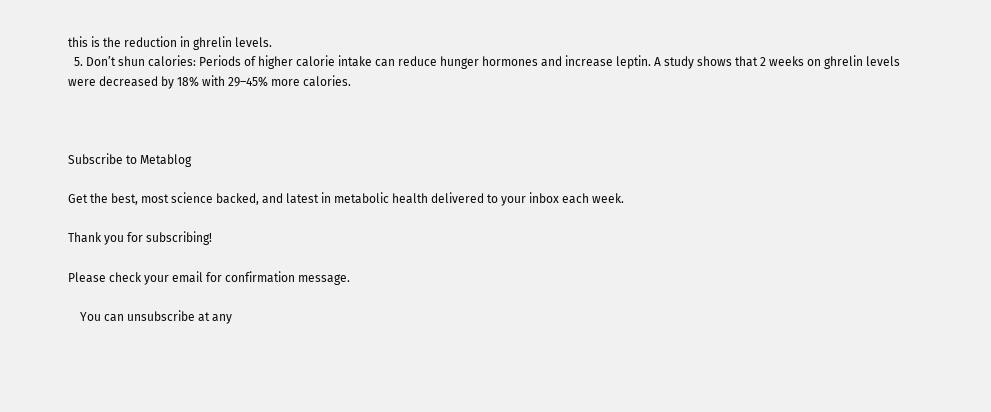this is the reduction in ghrelin levels.
  5. Don’t shun calories: Periods of higher calorie intake can reduce hunger hormones and increase leptin. A study shows that 2 weeks on ghrelin levels were decreased by 18% with 29–45% more calories.



Subscribe to Metablog

Get the best, most science backed, and latest in metabolic health delivered to your inbox each week.

Thank you for subscribing!

Please check your email for confirmation message.

    You can unsubscribe at any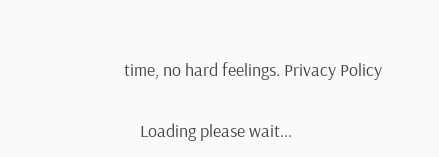time, no hard feelings. Privacy Policy

    Loading please wait...